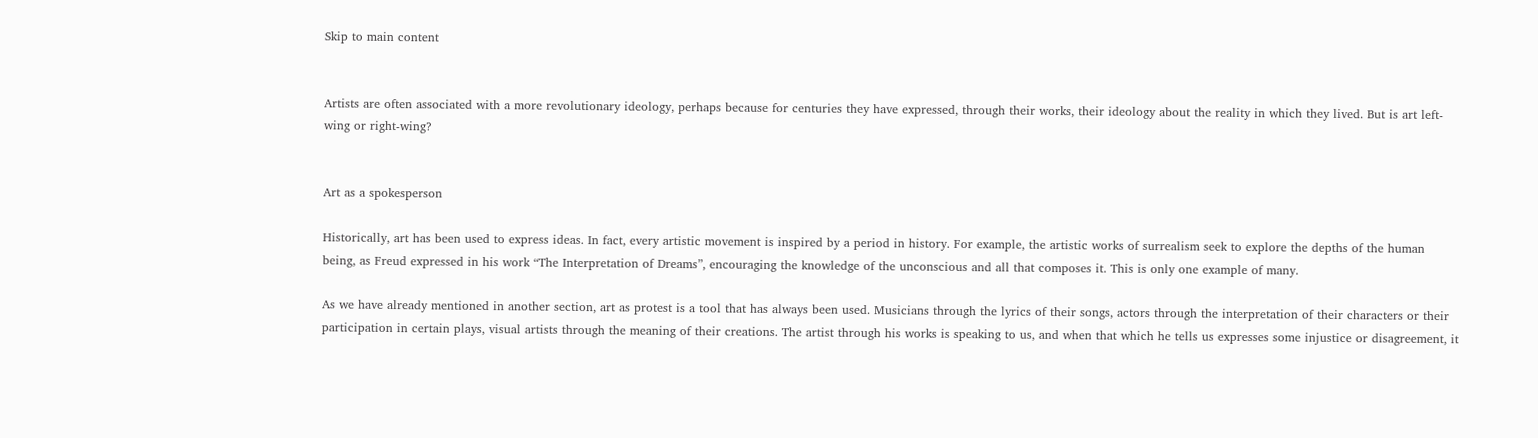Skip to main content


Artists are often associated with a more revolutionary ideology, perhaps because for centuries they have expressed, through their works, their ideology about the reality in which they lived. But is art left-wing or right-wing?


Art as a spokesperson

Historically, art has been used to express ideas. In fact, every artistic movement is inspired by a period in history. For example, the artistic works of surrealism seek to explore the depths of the human being, as Freud expressed in his work “The Interpretation of Dreams”, encouraging the knowledge of the unconscious and all that composes it. This is only one example of many.

As we have already mentioned in another section, art as protest is a tool that has always been used. Musicians through the lyrics of their songs, actors through the interpretation of their characters or their participation in certain plays, visual artists through the meaning of their creations. The artist through his works is speaking to us, and when that which he tells us expresses some injustice or disagreement, it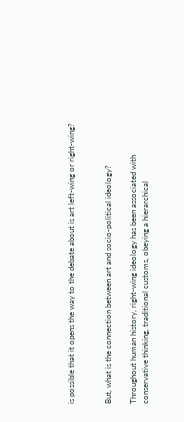is possible that it opens the way to the debate about is art left-wing or right-wing?


But, what is the connection between art and socio-political ideology?

Throughout human history, right-wing ideology has been associated with conservative thinking, traditional customs, obeying a hierarchical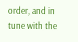order, and in tune with the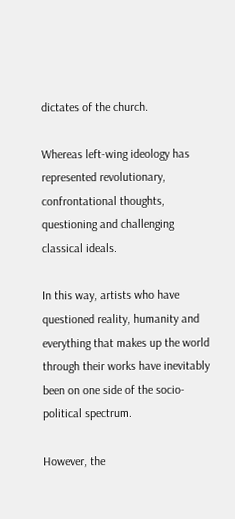dictates of the church.

Whereas left-wing ideology has represented revolutionary, confrontational thoughts, questioning and challenging classical ideals.

In this way, artists who have questioned reality, humanity and everything that makes up the world through their works have inevitably been on one side of the socio-political spectrum.

However, the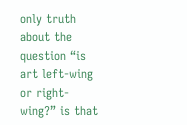only truth about the question “is art left-wing or right-wing?” is that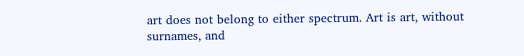art does not belong to either spectrum. Art is art, without surnames, and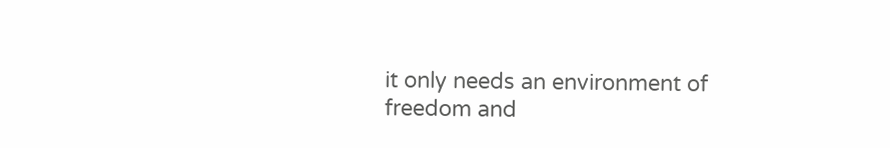it only needs an environment of freedom and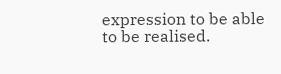expression to be able to be realised.